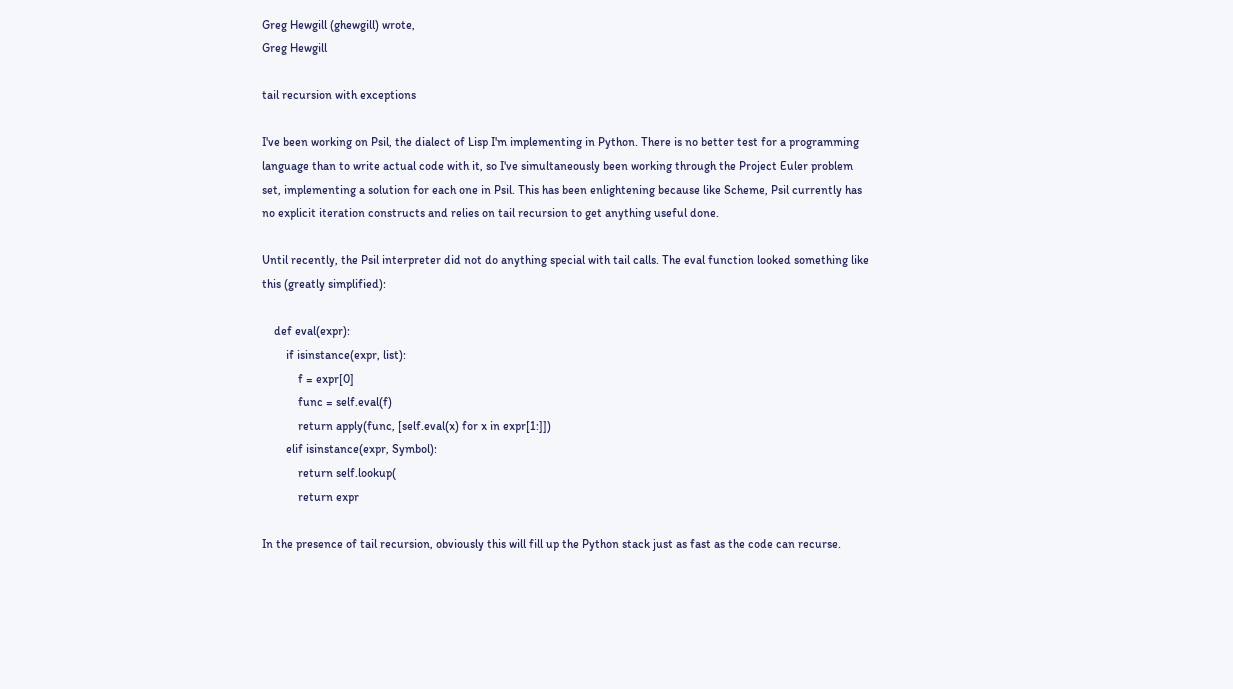Greg Hewgill (ghewgill) wrote,
Greg Hewgill

tail recursion with exceptions

I've been working on Psil, the dialect of Lisp I'm implementing in Python. There is no better test for a programming language than to write actual code with it, so I've simultaneously been working through the Project Euler problem set, implementing a solution for each one in Psil. This has been enlightening because like Scheme, Psil currently has no explicit iteration constructs and relies on tail recursion to get anything useful done.

Until recently, the Psil interpreter did not do anything special with tail calls. The eval function looked something like this (greatly simplified):

    def eval(expr):
        if isinstance(expr, list):
            f = expr[0]
            func = self.eval(f)
            return apply(func, [self.eval(x) for x in expr[1:]])
        elif isinstance(expr, Symbol):
            return self.lookup(
            return expr

In the presence of tail recursion, obviously this will fill up the Python stack just as fast as the code can recurse.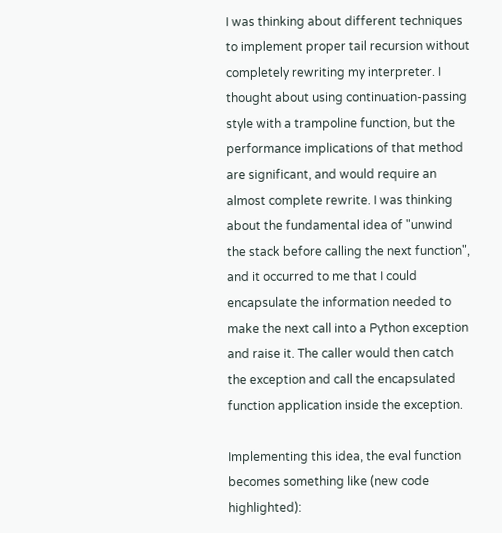I was thinking about different techniques to implement proper tail recursion without completely rewriting my interpreter. I thought about using continuation-passing style with a trampoline function, but the performance implications of that method are significant, and would require an almost complete rewrite. I was thinking about the fundamental idea of "unwind the stack before calling the next function", and it occurred to me that I could encapsulate the information needed to make the next call into a Python exception and raise it. The caller would then catch the exception and call the encapsulated function application inside the exception.

Implementing this idea, the eval function becomes something like (new code highlighted):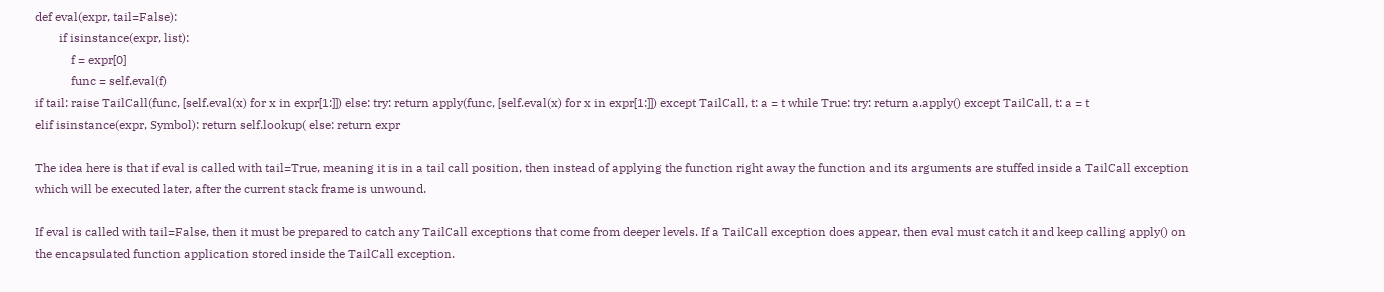def eval(expr, tail=False):
        if isinstance(expr, list):
            f = expr[0]
            func = self.eval(f)
if tail: raise TailCall(func, [self.eval(x) for x in expr[1:]]) else: try: return apply(func, [self.eval(x) for x in expr[1:]]) except TailCall, t: a = t while True: try: return a.apply() except TailCall, t: a = t
elif isinstance(expr, Symbol): return self.lookup( else: return expr

The idea here is that if eval is called with tail=True, meaning it is in a tail call position, then instead of applying the function right away the function and its arguments are stuffed inside a TailCall exception which will be executed later, after the current stack frame is unwound.

If eval is called with tail=False, then it must be prepared to catch any TailCall exceptions that come from deeper levels. If a TailCall exception does appear, then eval must catch it and keep calling apply() on the encapsulated function application stored inside the TailCall exception.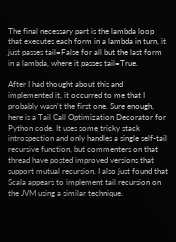The final necessary part is the lambda loop that executes each form in a lambda in turn, it just passes tail=False for all but the last form in a lambda, where it passes tail=True.

After I had thought about this and implemented it, it occurred to me that I probably wasn't the first one. Sure enough, here is a Tail Call Optimization Decorator for Python code. It uses some tricky stack introspection and only handles a single self-tail recursive function, but commenters on that thread have posted improved versions that support mutual recursion. I also just found that Scala appears to implement tail recursion on the JVM using a similar technique.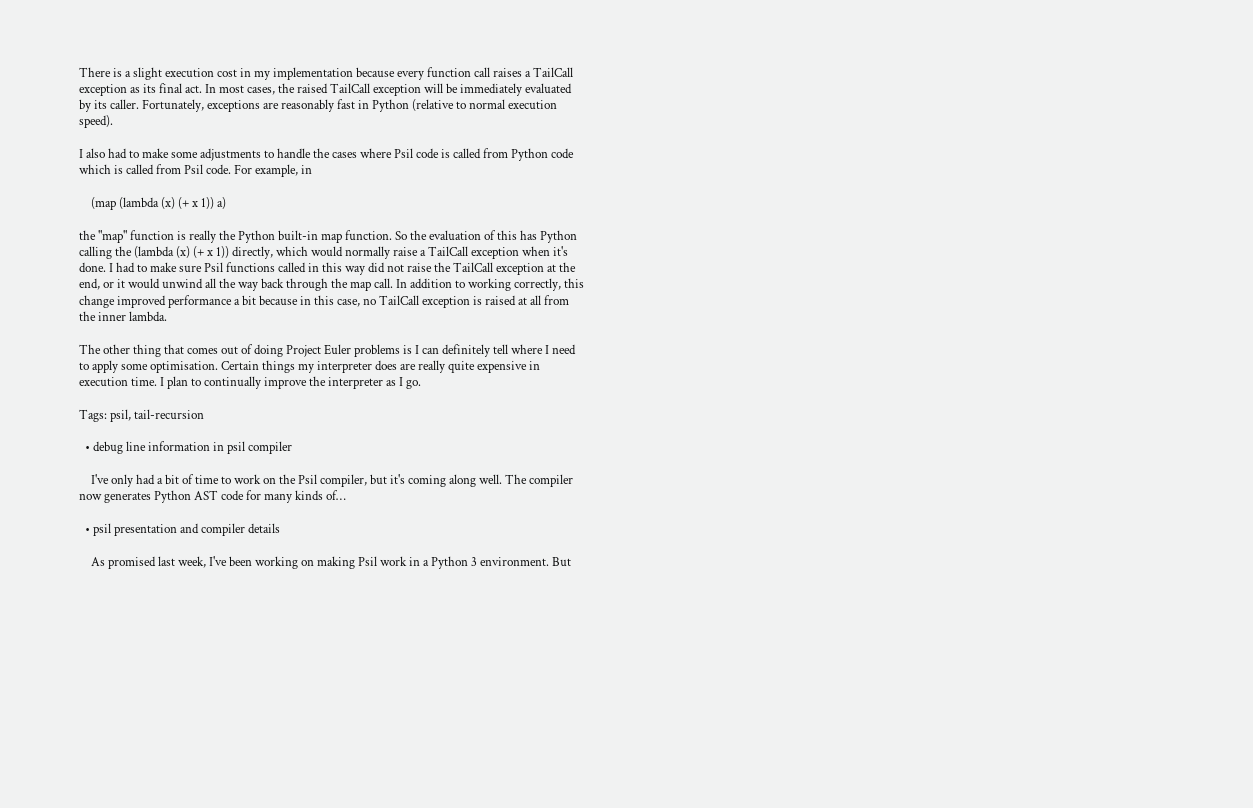There is a slight execution cost in my implementation because every function call raises a TailCall exception as its final act. In most cases, the raised TailCall exception will be immediately evaluated by its caller. Fortunately, exceptions are reasonably fast in Python (relative to normal execution speed).

I also had to make some adjustments to handle the cases where Psil code is called from Python code which is called from Psil code. For example, in

    (map (lambda (x) (+ x 1)) a)

the "map" function is really the Python built-in map function. So the evaluation of this has Python calling the (lambda (x) (+ x 1)) directly, which would normally raise a TailCall exception when it's done. I had to make sure Psil functions called in this way did not raise the TailCall exception at the end, or it would unwind all the way back through the map call. In addition to working correctly, this change improved performance a bit because in this case, no TailCall exception is raised at all from the inner lambda.

The other thing that comes out of doing Project Euler problems is I can definitely tell where I need to apply some optimisation. Certain things my interpreter does are really quite expensive in execution time. I plan to continually improve the interpreter as I go.

Tags: psil, tail-recursion

  • debug line information in psil compiler

    I've only had a bit of time to work on the Psil compiler, but it's coming along well. The compiler now generates Python AST code for many kinds of…

  • psil presentation and compiler details

    As promised last week, I've been working on making Psil work in a Python 3 environment. But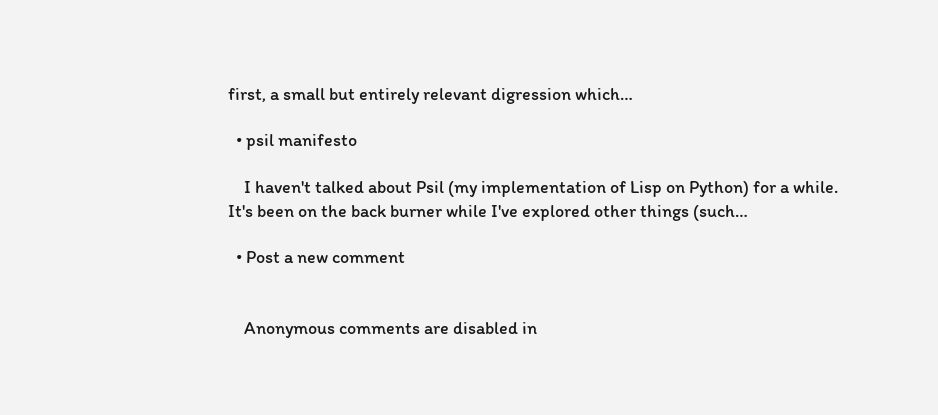first, a small but entirely relevant digression which…

  • psil manifesto

    I haven't talked about Psil (my implementation of Lisp on Python) for a while. It's been on the back burner while I've explored other things (such…

  • Post a new comment


    Anonymous comments are disabled in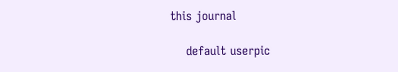this journal

    default userpic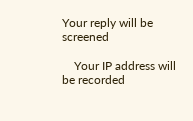Your reply will be screened

    Your IP address will be recorded